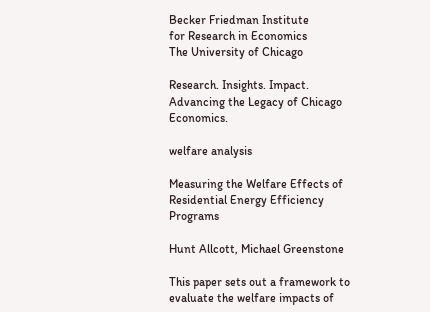Becker Friedman Institute
for Research in Economics
The University of Chicago

Research. Insights. Impact. Advancing the Legacy of Chicago Economics.

welfare analysis

Measuring the Welfare Effects of Residential Energy Efficiency Programs

Hunt Allcott, Michael Greenstone

This paper sets out a framework to evaluate the welfare impacts of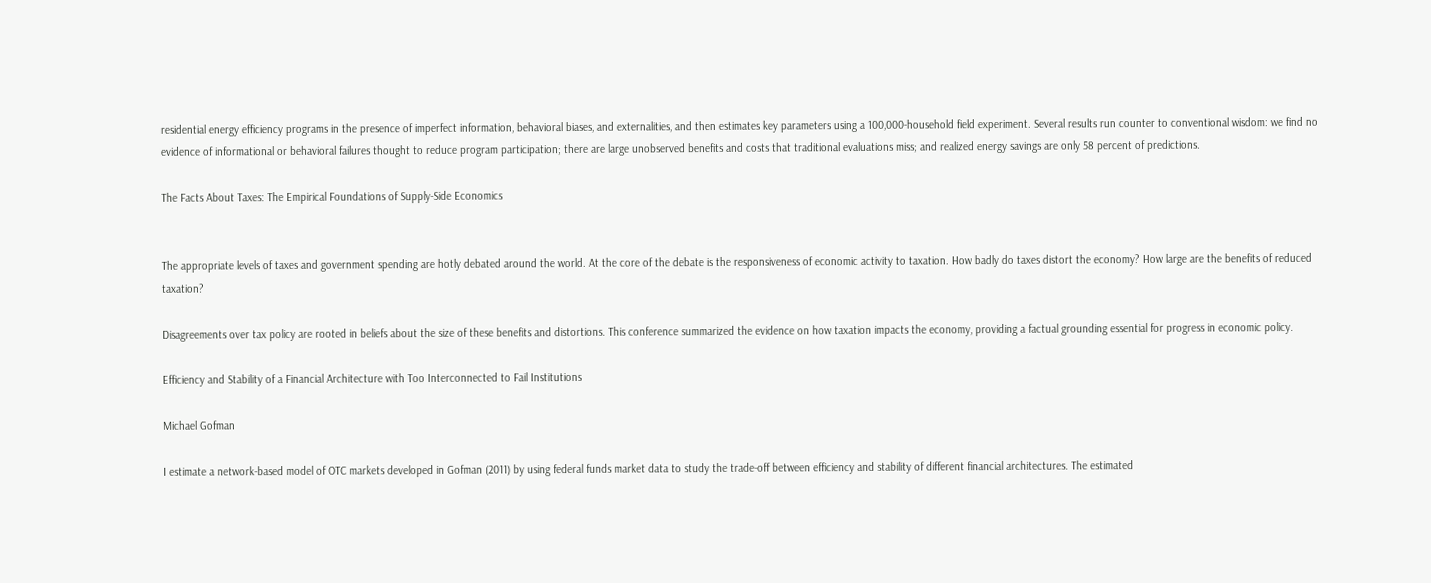residential energy efficiency programs in the presence of imperfect information, behavioral biases, and externalities, and then estimates key parameters using a 100,000-household field experiment. Several results run counter to conventional wisdom: we find no evidence of informational or behavioral failures thought to reduce program participation; there are large unobserved benefits and costs that traditional evaluations miss; and realized energy savings are only 58 percent of predictions.

The Facts About Taxes: The Empirical Foundations of Supply-Side Economics


The appropriate levels of taxes and government spending are hotly debated around the world. At the core of the debate is the responsiveness of economic activity to taxation. How badly do taxes distort the economy? How large are the benefits of reduced taxation?

Disagreements over tax policy are rooted in beliefs about the size of these benefits and distortions. This conference summarized the evidence on how taxation impacts the economy, providing a factual grounding essential for progress in economic policy.

Efficiency and Stability of a Financial Architecture with Too Interconnected to Fail Institutions

Michael Gofman

I estimate a network-based model of OTC markets developed in Gofman (2011) by using federal funds market data to study the trade-off between efficiency and stability of different financial architectures. The estimated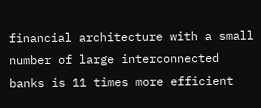financial architecture with a small number of large interconnected banks is 11 times more efficient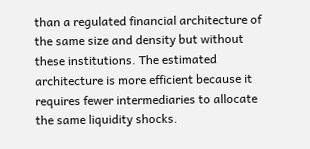than a regulated financial architecture of the same size and density but without these institutions. The estimated architecture is more efficient because it requires fewer intermediaries to allocate the same liquidity shocks.